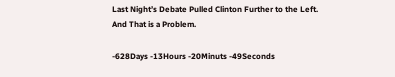Last Night’s Debate Pulled Clinton Further to the Left. And That is a Problem.

-628Days -13Hours -20Minuts -49Seconds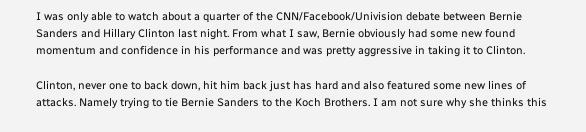I was only able to watch about a quarter of the CNN/Facebook/Univision debate between Bernie Sanders and Hillary Clinton last night. From what I saw, Bernie obviously had some new found momentum and confidence in his performance and was pretty aggressive in taking it to Clinton.

Clinton, never one to back down, hit him back just has hard and also featured some new lines of attacks. Namely trying to tie Bernie Sanders to the Koch Brothers. I am not sure why she thinks this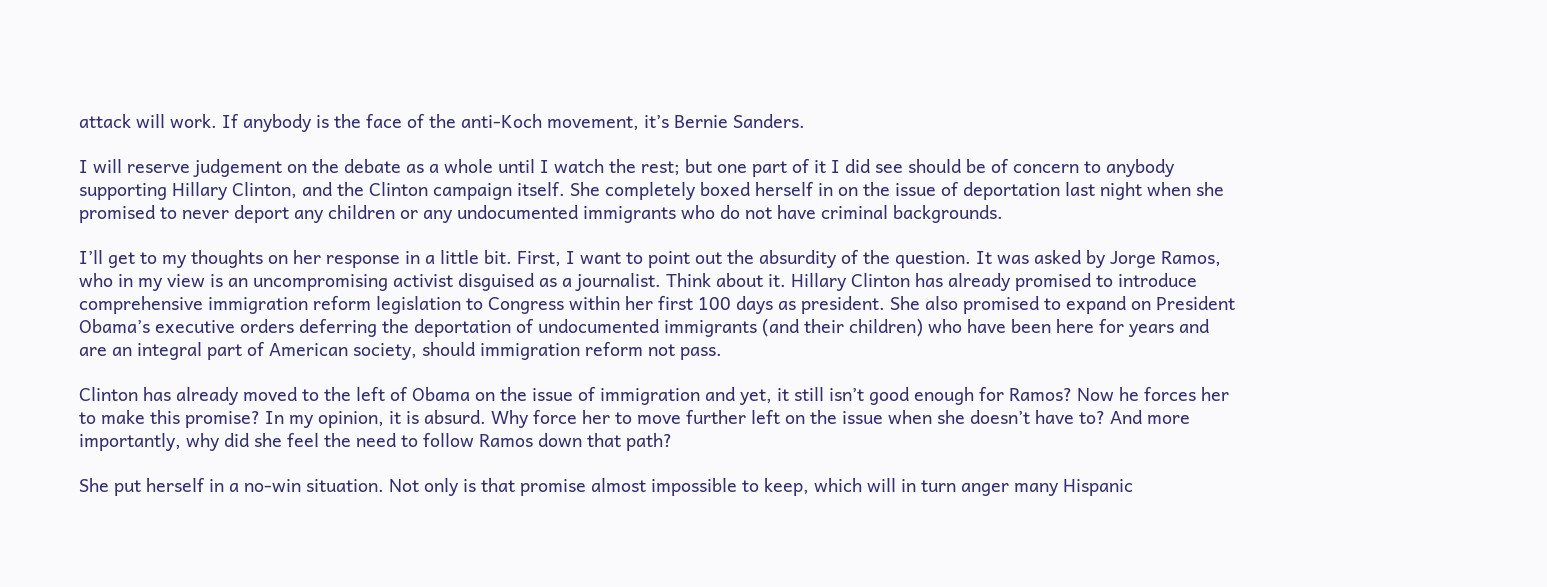attack will work. If anybody is the face of the anti-Koch movement, it’s Bernie Sanders.

I will reserve judgement on the debate as a whole until I watch the rest; but one part of it I did see should be of concern to anybody supporting Hillary Clinton, and the Clinton campaign itself. She completely boxed herself in on the issue of deportation last night when she promised to never deport any children or any undocumented immigrants who do not have criminal backgrounds.

I’ll get to my thoughts on her response in a little bit. First, I want to point out the absurdity of the question. It was asked by Jorge Ramos, who in my view is an uncompromising activist disguised as a journalist. Think about it. Hillary Clinton has already promised to introduce comprehensive immigration reform legislation to Congress within her first 100 days as president. She also promised to expand on President Obama’s executive orders deferring the deportation of undocumented immigrants (and their children) who have been here for years and are an integral part of American society, should immigration reform not pass.

Clinton has already moved to the left of Obama on the issue of immigration and yet, it still isn’t good enough for Ramos? Now he forces her to make this promise? In my opinion, it is absurd. Why force her to move further left on the issue when she doesn’t have to? And more importantly, why did she feel the need to follow Ramos down that path?

She put herself in a no-win situation. Not only is that promise almost impossible to keep, which will in turn anger many Hispanic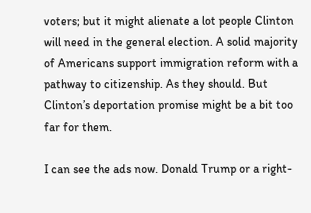voters; but it might alienate a lot people Clinton will need in the general election. A solid majority of Americans support immigration reform with a pathway to citizenship. As they should. But Clinton’s deportation promise might be a bit too far for them.

I can see the ads now. Donald Trump or a right-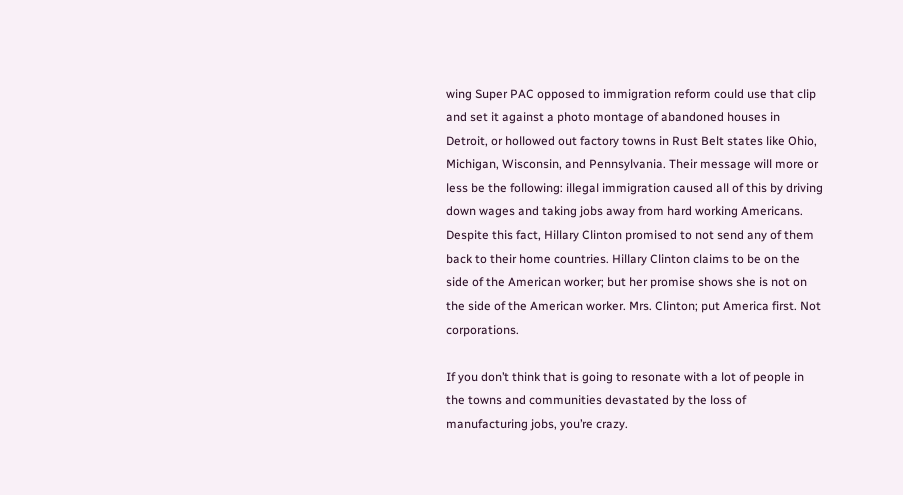wing Super PAC opposed to immigration reform could use that clip and set it against a photo montage of abandoned houses in Detroit, or hollowed out factory towns in Rust Belt states like Ohio, Michigan, Wisconsin, and Pennsylvania. Their message will more or less be the following: illegal immigration caused all of this by driving down wages and taking jobs away from hard working Americans. Despite this fact, Hillary Clinton promised to not send any of them back to their home countries. Hillary Clinton claims to be on the side of the American worker; but her promise shows she is not on the side of the American worker. Mrs. Clinton; put America first. Not corporations.

If you don’t think that is going to resonate with a lot of people in the towns and communities devastated by the loss of manufacturing jobs, you’re crazy.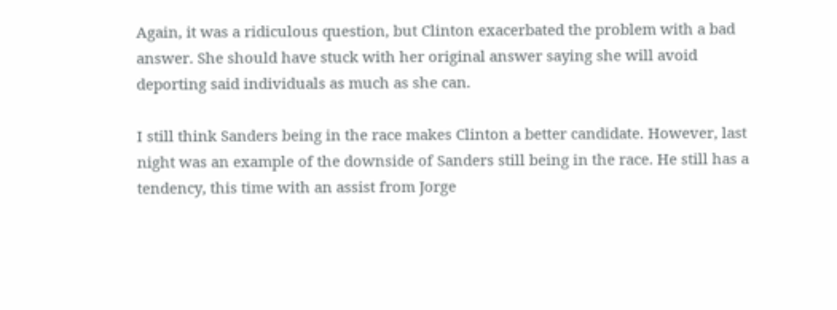Again, it was a ridiculous question, but Clinton exacerbated the problem with a bad answer. She should have stuck with her original answer saying she will avoid deporting said individuals as much as she can.

I still think Sanders being in the race makes Clinton a better candidate. However, last night was an example of the downside of Sanders still being in the race. He still has a tendency, this time with an assist from Jorge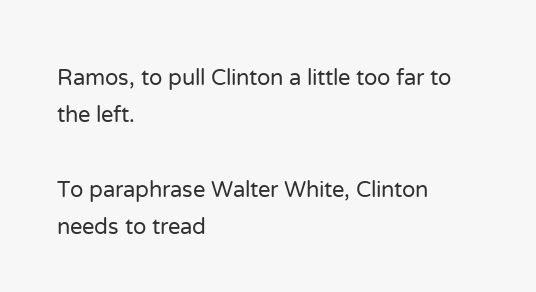Ramos, to pull Clinton a little too far to the left.

To paraphrase Walter White, Clinton needs to tread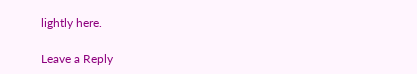lightly here.

Leave a Reply